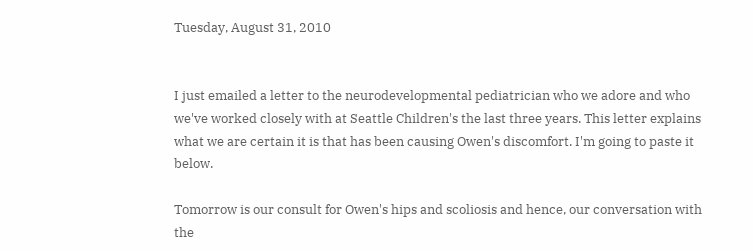Tuesday, August 31, 2010


I just emailed a letter to the neurodevelopmental pediatrician who we adore and who we've worked closely with at Seattle Children's the last three years. This letter explains what we are certain it is that has been causing Owen's discomfort. I'm going to paste it below.

Tomorrow is our consult for Owen's hips and scoliosis and hence, our conversation with the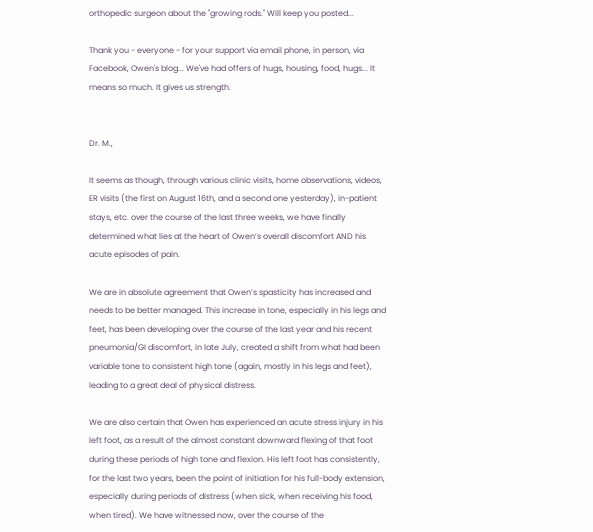orthopedic surgeon about the "growing rods." Will keep you posted...

Thank you - everyone - for your support via email phone, in person, via Facebook, Owen's blog... We've had offers of hugs, housing, food, hugs... It means so much. It gives us strength.


Dr. M.,

It seems as though, through various clinic visits, home observations, videos, ER visits (the first on August 16th, and a second one yesterday), in-patient stays, etc. over the course of the last three weeks, we have finally determined what lies at the heart of Owen’s overall discomfort AND his acute episodes of pain.

We are in absolute agreement that Owen’s spasticity has increased and needs to be better managed. This increase in tone, especially in his legs and feet, has been developing over the course of the last year and his recent pneumonia/GI discomfort, in late July, created a shift from what had been variable tone to consistent high tone (again, mostly in his legs and feet), leading to a great deal of physical distress.

We are also certain that Owen has experienced an acute stress injury in his left foot, as a result of the almost constant downward flexing of that foot during these periods of high tone and flexion. His left foot has consistently, for the last two years, been the point of initiation for his full-body extension, especially during periods of distress (when sick, when receiving his food, when tired). We have witnessed now, over the course of the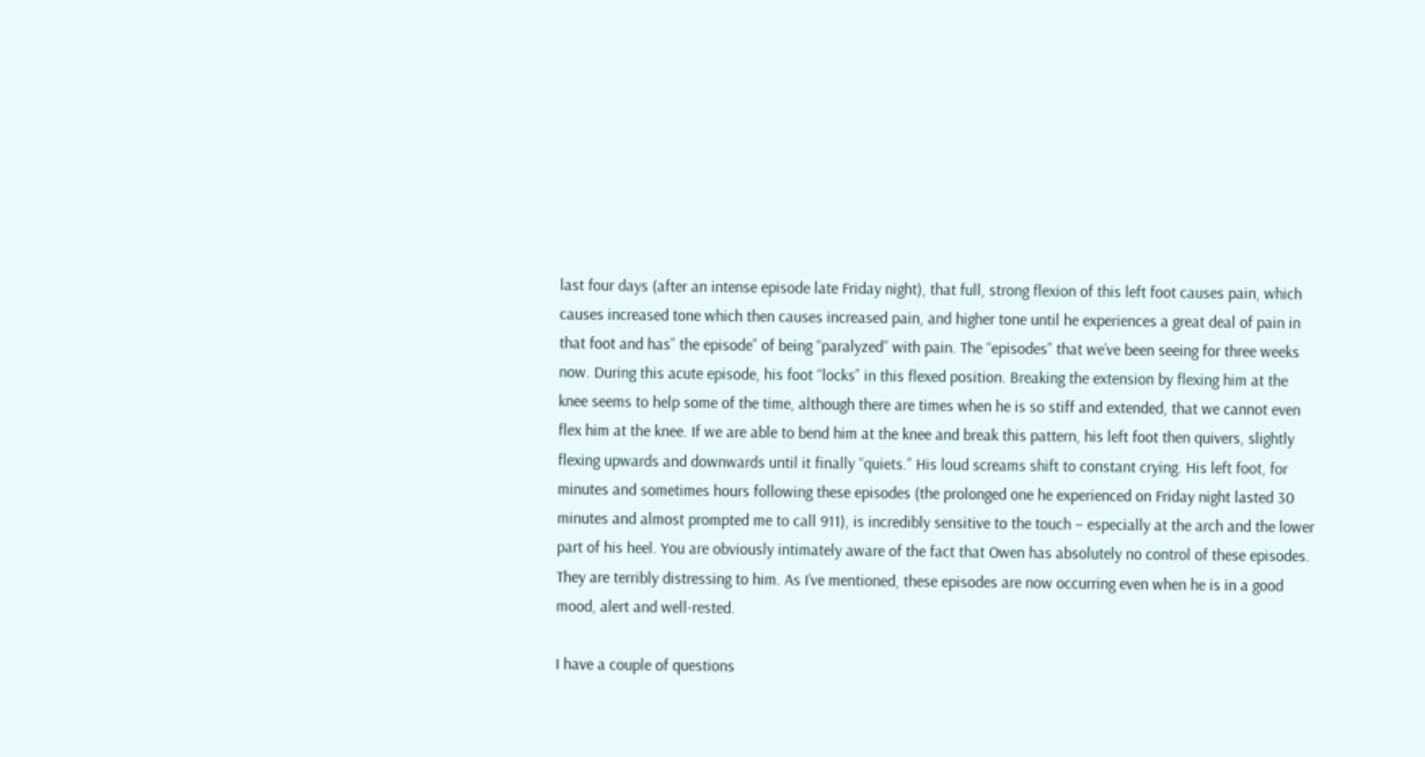last four days (after an intense episode late Friday night), that full, strong flexion of this left foot causes pain, which causes increased tone which then causes increased pain, and higher tone until he experiences a great deal of pain in that foot and has” the episode” of being “paralyzed” with pain. The “episodes” that we’ve been seeing for three weeks now. During this acute episode, his foot “locks” in this flexed position. Breaking the extension by flexing him at the knee seems to help some of the time, although there are times when he is so stiff and extended, that we cannot even flex him at the knee. If we are able to bend him at the knee and break this pattern, his left foot then quivers, slightly flexing upwards and downwards until it finally “quiets.” His loud screams shift to constant crying. His left foot, for minutes and sometimes hours following these episodes (the prolonged one he experienced on Friday night lasted 30 minutes and almost prompted me to call 911), is incredibly sensitive to the touch – especially at the arch and the lower part of his heel. You are obviously intimately aware of the fact that Owen has absolutely no control of these episodes. They are terribly distressing to him. As I’ve mentioned, these episodes are now occurring even when he is in a good mood, alert and well-rested.

I have a couple of questions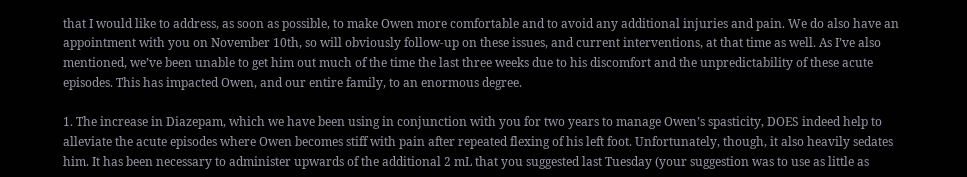that I would like to address, as soon as possible, to make Owen more comfortable and to avoid any additional injuries and pain. We do also have an appointment with you on November 10th, so will obviously follow-up on these issues, and current interventions, at that time as well. As I’ve also mentioned, we’ve been unable to get him out much of the time the last three weeks due to his discomfort and the unpredictability of these acute episodes. This has impacted Owen, and our entire family, to an enormous degree.

1. The increase in Diazepam, which we have been using in conjunction with you for two years to manage Owen’s spasticity, DOES indeed help to alleviate the acute episodes where Owen becomes stiff with pain after repeated flexing of his left foot. Unfortunately, though, it also heavily sedates him. It has been necessary to administer upwards of the additional 2 mL that you suggested last Tuesday (your suggestion was to use as little as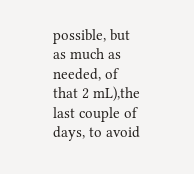possible, but as much as needed, of that 2 mL),the last couple of days, to avoid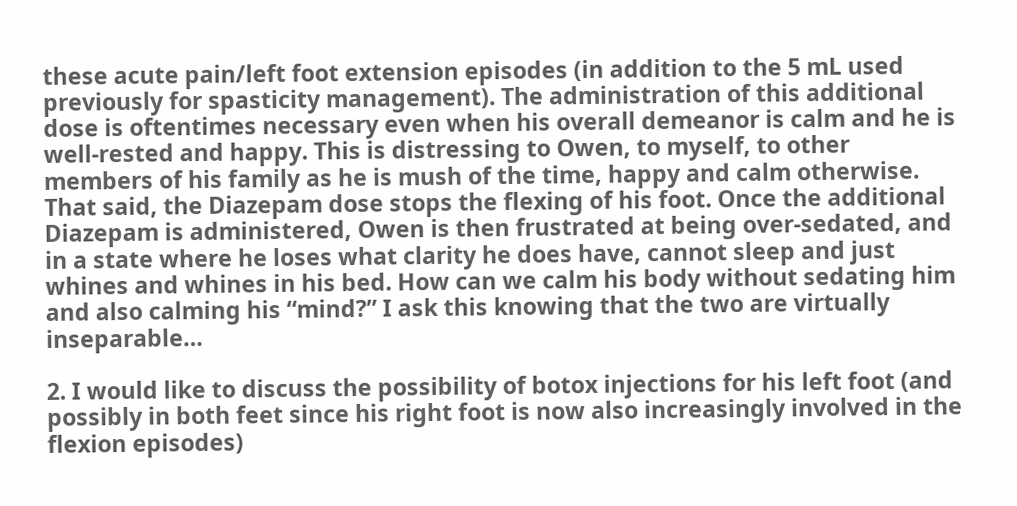these acute pain/left foot extension episodes (in addition to the 5 mL used previously for spasticity management). The administration of this additional dose is oftentimes necessary even when his overall demeanor is calm and he is well-rested and happy. This is distressing to Owen, to myself, to other members of his family as he is mush of the time, happy and calm otherwise. That said, the Diazepam dose stops the flexing of his foot. Once the additional Diazepam is administered, Owen is then frustrated at being over-sedated, and in a state where he loses what clarity he does have, cannot sleep and just whines and whines in his bed. How can we calm his body without sedating him and also calming his “mind?” I ask this knowing that the two are virtually inseparable…

2. I would like to discuss the possibility of botox injections for his left foot (and possibly in both feet since his right foot is now also increasingly involved in the flexion episodes)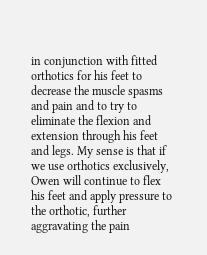in conjunction with fitted orthotics for his feet to decrease the muscle spasms and pain and to try to eliminate the flexion and extension through his feet and legs. My sense is that if we use orthotics exclusively, Owen will continue to flex his feet and apply pressure to the orthotic, further aggravating the pain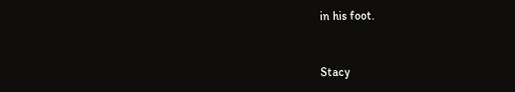in his foot.


Stacy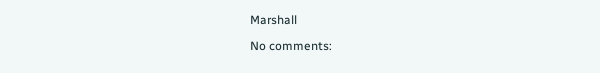Marshall

No comments: